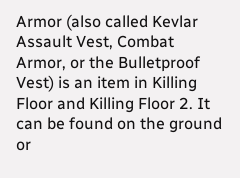Armor (also called Kevlar Assault Vest, Combat Armor, or the Bulletproof Vest) is an item in Killing Floor and Killing Floor 2. It can be found on the ground or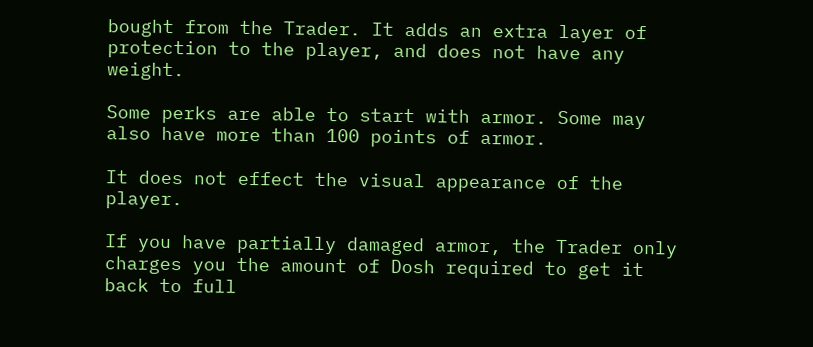bought from the Trader. It adds an extra layer of protection to the player, and does not have any weight.

Some perks are able to start with armor. Some may also have more than 100 points of armor.

It does not effect the visual appearance of the player.

If you have partially damaged armor, the Trader only charges you the amount of Dosh required to get it back to full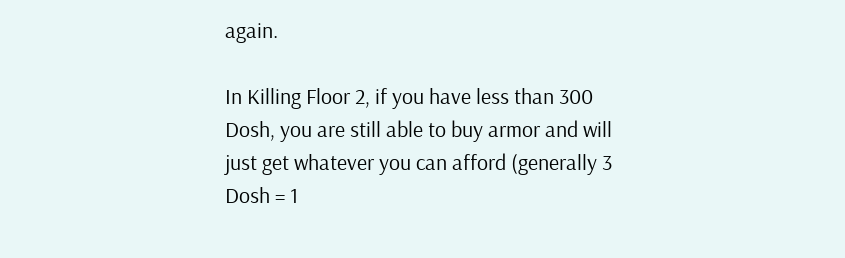again.

In Killing Floor 2, if you have less than 300 Dosh, you are still able to buy armor and will just get whatever you can afford (generally 3 Dosh = 1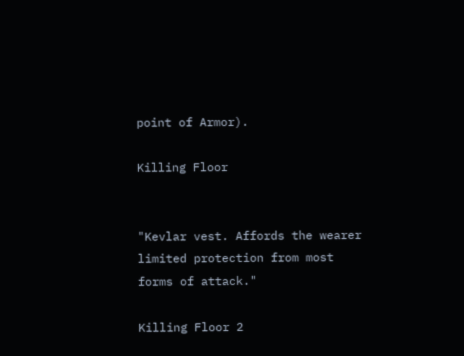point of Armor).

Killing Floor


"Kevlar vest. Affords the wearer limited protection from most forms of attack."

Killing Floor 2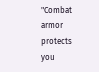"Combat armor protects you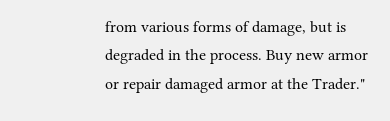from various forms of damage, but is degraded in the process. Buy new armor or repair damaged armor at the Trader."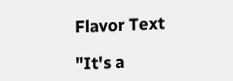Flavor Text

"It's a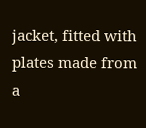jacket, fitted with plates made from a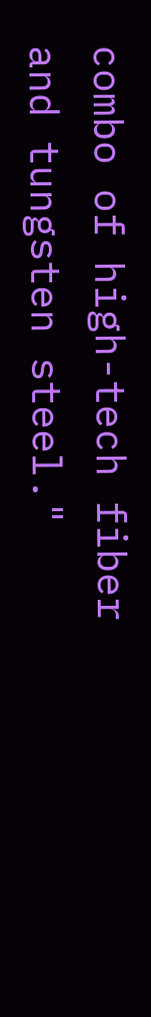combo of high-tech fiber and tungsten steel."